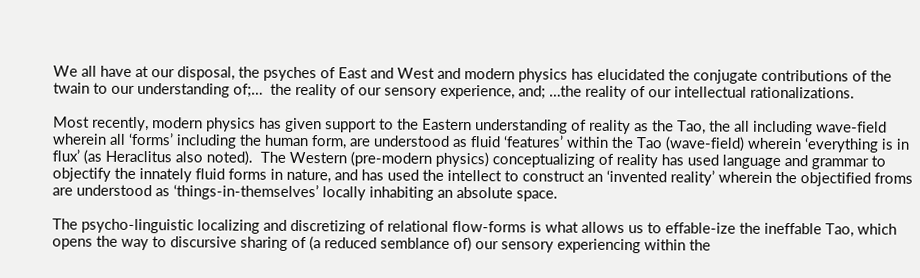We all have at our disposal, the psyches of East and West and modern physics has elucidated the conjugate contributions of the twain to our understanding of;…  the reality of our sensory experience, and; …the reality of our intellectual rationalizations.

Most recently, modern physics has given support to the Eastern understanding of reality as the Tao, the all including wave-field wherein all ‘forms’ including the human form, are understood as fluid ‘features’ within the Tao (wave-field) wherein ‘everything is in flux’ (as Heraclitus also noted).  The Western (pre-modern physics) conceptualizing of reality has used language and grammar to objectify the innately fluid forms in nature, and has used the intellect to construct an ‘invented reality’ wherein the objectified froms are understood as ‘things-in-themselves’ locally inhabiting an absolute space.

The psycho-linguistic localizing and discretizing of relational flow-forms is what allows us to effable-ize the ineffable Tao, which opens the way to discursive sharing of (a reduced semblance of) our sensory experiencing within the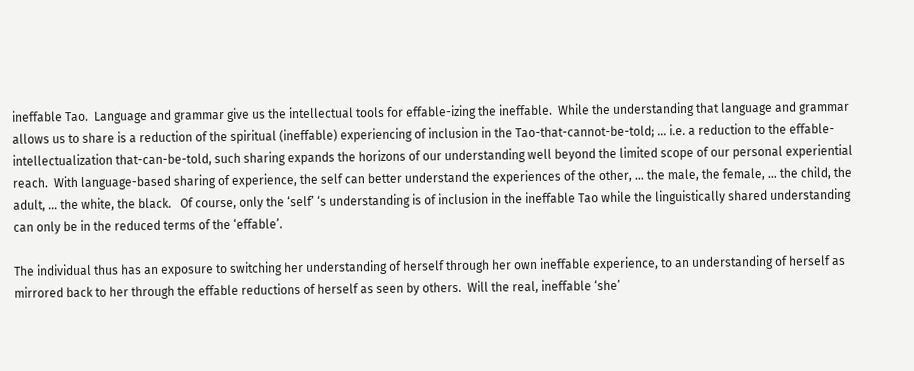ineffable Tao.  Language and grammar give us the intellectual tools for effable-izing the ineffable.  While the understanding that language and grammar allows us to share is a reduction of the spiritual (ineffable) experiencing of inclusion in the Tao-that-cannot-be-told; … i.e. a reduction to the effable-intellectualization that-can-be-told, such sharing expands the horizons of our understanding well beyond the limited scope of our personal experiential reach.  With language-based sharing of experience, the self can better understand the experiences of the other, … the male, the female, … the child, the adult, … the white, the black.   Of course, only the ‘self’ ‘s understanding is of inclusion in the ineffable Tao while the linguistically shared understanding can only be in the reduced terms of the ‘effable’.

The individual thus has an exposure to switching her understanding of herself through her own ineffable experience, to an understanding of herself as mirrored back to her through the effable reductions of herself as seen by others.  Will the real, ineffable ‘she’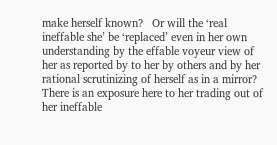make herself known?   Or will the ‘real ineffable she’ be ‘replaced’ even in her own understanding by the effable voyeur view of her as reported by to her by others and by her rational scrutinizing of herself as in a mirror?  There is an exposure here to her trading out of her ineffable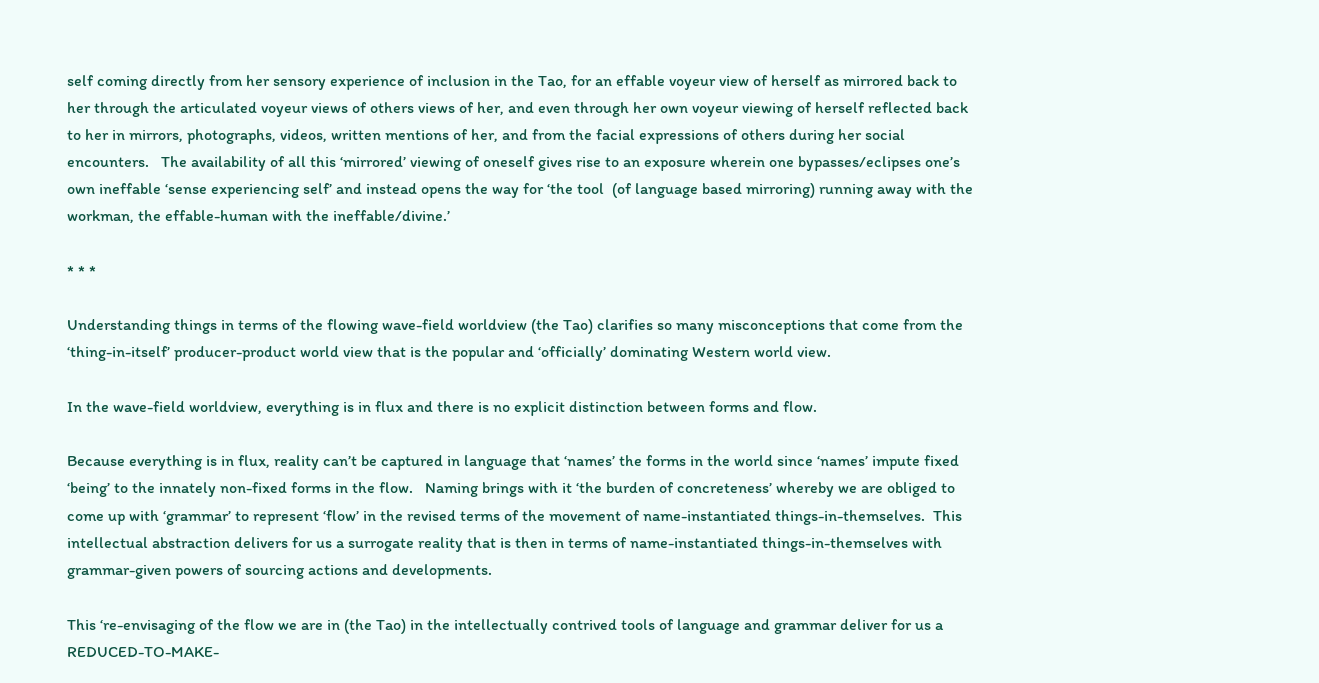self coming directly from her sensory experience of inclusion in the Tao, for an effable voyeur view of herself as mirrored back to her through the articulated voyeur views of others views of her, and even through her own voyeur viewing of herself reflected back to her in mirrors, photographs, videos, written mentions of her, and from the facial expressions of others during her social encounters.   The availability of all this ‘mirrored’ viewing of oneself gives rise to an exposure wherein one bypasses/eclipses one’s own ineffable ‘sense experiencing self’ and instead opens the way for ‘the tool  (of language based mirroring) running away with the workman, the effable-human with the ineffable/divine.’

* * *

Understanding things in terms of the flowing wave-field worldview (the Tao) clarifies so many misconceptions that come from the ‘thing-in-itself’ producer-product world view that is the popular and ‘officially’ dominating Western world view.

In the wave-field worldview, everything is in flux and there is no explicit distinction between forms and flow.

Because everything is in flux, reality can’t be captured in language that ‘names’ the forms in the world since ‘names’ impute fixed ‘being’ to the innately non-fixed forms in the flow.   Naming brings with it ‘the burden of concreteness’ whereby we are obliged to come up with ‘grammar’ to represent ‘flow’ in the revised terms of the movement of name-instantiated things-in-themselves.  This intellectual abstraction delivers for us a surrogate reality that is then in terms of name-instantiated things-in-themselves with grammar-given powers of sourcing actions and developments.

This ‘re-envisaging of the flow we are in (the Tao) in the intellectually contrived tools of language and grammar deliver for us a REDUCED-TO-MAKE-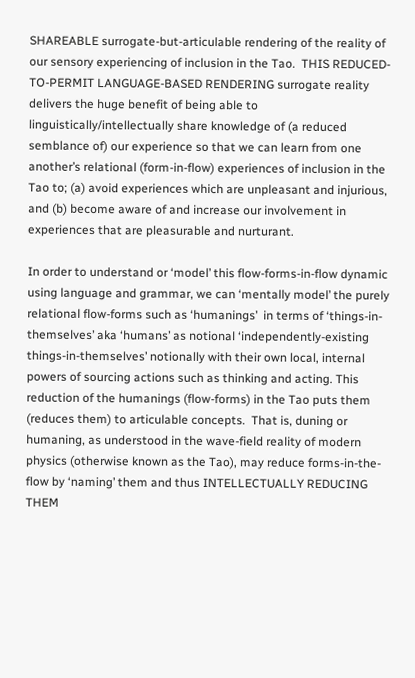SHAREABLE surrogate-but-articulable rendering of the reality of our sensory experiencing of inclusion in the Tao.  THIS REDUCED-TO-PERMIT LANGUAGE-BASED RENDERING surrogate reality delivers the huge benefit of being able to linguistically/intellectually share knowledge of (a reduced semblance of) our experience so that we can learn from one another’s relational (form-in-flow) experiences of inclusion in the Tao to; (a) avoid experiences which are unpleasant and injurious, and (b) become aware of and increase our involvement in experiences that are pleasurable and nurturant.

In order to understand or ‘model’ this flow-forms-in-flow dynamic using language and grammar, we can ‘mentally model’ the purely relational flow-forms such as ‘humanings’  in terms of ‘things-in-themselves’ aka ‘humans’ as notional ‘independently-existing things-in-themselves’ notionally with their own local, internal powers of sourcing actions such as thinking and acting. This reduction of the humanings (flow-forms) in the Tao puts them (reduces them) to articulable concepts.  That is, duning or humaning, as understood in the wave-field reality of modern physics (otherwise known as the Tao), may reduce forms-in-the-flow by ‘naming’ them and thus INTELLECTUALLY REDUCING THEM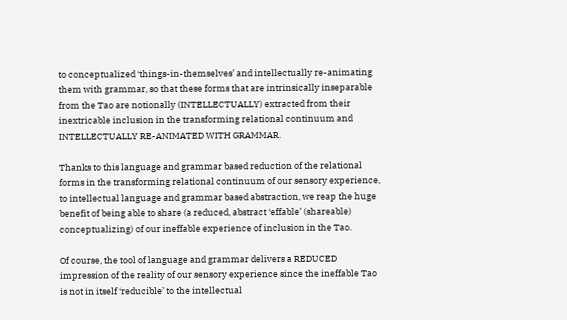to conceptualized ‘things-in-themselves’ and intellectually re-animating them with grammar, so that these forms that are intrinsically inseparable from the Tao are notionally (INTELLECTUALLY) extracted from their inextricable inclusion in the transforming relational continuum and INTELLECTUALLY RE-ANIMATED WITH GRAMMAR.

Thanks to this language and grammar based reduction of the relational forms in the transforming relational continuum of our sensory experience, to intellectual language and grammar based abstraction, we reap the huge benefit of being able to share (a reduced, abstract ‘effable’ (shareable) conceptualizing) of our ineffable experience of inclusion in the Tao.

Of course, the tool of language and grammar delivers a REDUCED impression of the reality of our sensory experience since the ineffable Tao is not in itself ‘reducible’ to the intellectual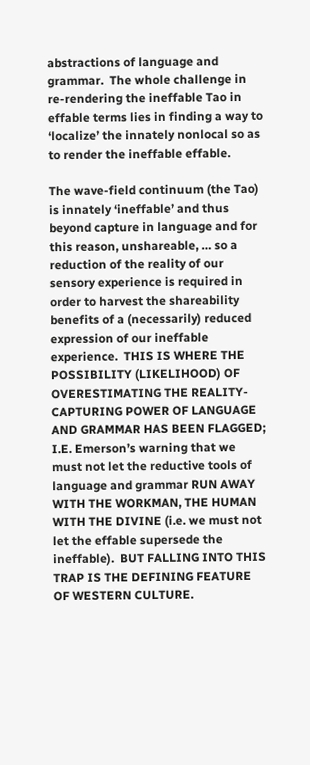abstractions of language and grammar.  The whole challenge in re-rendering the ineffable Tao in effable terms lies in finding a way to ‘localize’ the innately nonlocal so as to render the ineffable effable.

The wave-field continuum (the Tao) is innately ‘ineffable’ and thus beyond capture in language and for this reason, unshareable, … so a reduction of the reality of our sensory experience is required in order to harvest the shareability benefits of a (necessarily) reduced expression of our ineffable experience.  THIS IS WHERE THE POSSIBILITY (LIKELIHOOD) OF OVERESTIMATING THE REALITY-CAPTURING POWER OF LANGUAGE AND GRAMMAR HAS BEEN FLAGGED; I.E. Emerson’s warning that we must not let the reductive tools of language and grammar RUN AWAY WITH THE WORKMAN, THE HUMAN WITH THE DIVINE (i.e. we must not let the effable supersede the ineffable).  BUT FALLING INTO THIS TRAP IS THE DEFINING FEATURE OF WESTERN CULTURE.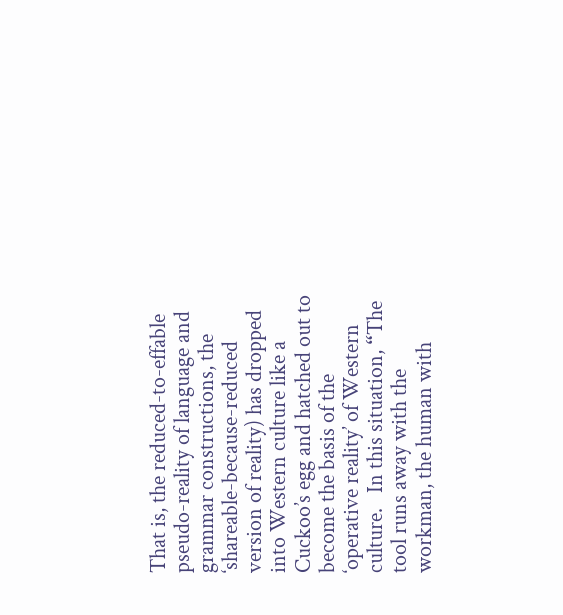That is, the reduced-to-effable pseudo-reality of language and grammar constructions, the ‘shareable-because-reduced version of reality) has dropped into Western culture like a Cuckoo’s egg and hatched out to become the basis of the ‘operative reality’ of Western culture.   In this situation, “The tool runs away with the workman, the human with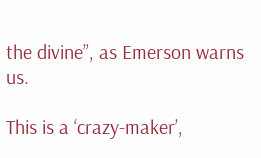the divine”, as Emerson warns us.

This is a ‘crazy-maker’,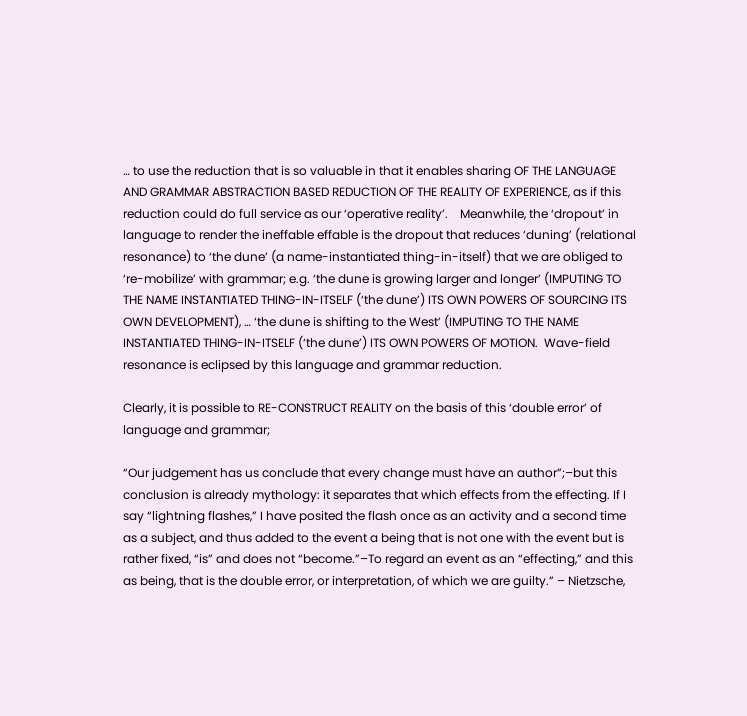… to use the reduction that is so valuable in that it enables sharing OF THE LANGUAGE AND GRAMMAR ABSTRACTION BASED REDUCTION OF THE REALITY OF EXPERIENCE, as if this reduction could do full service as our ‘operative reality’.    Meanwhile, the ‘dropout’ in language to render the ineffable effable is the dropout that reduces ‘duning’ (relational resonance) to ‘the dune’ (a name-instantiated thing-in-itself) that we are obliged to ‘re-mobilize’ with grammar; e.g. ‘the dune is growing larger and longer’ (IMPUTING TO THE NAME INSTANTIATED THING-IN-ITSELF (‘the dune’) ITS OWN POWERS OF SOURCING ITS OWN DEVELOPMENT), … ‘the dune is shifting to the West’ (IMPUTING TO THE NAME INSTANTIATED THING-IN-ITSELF (‘the dune’) ITS OWN POWERS OF MOTION.  Wave-field resonance is eclipsed by this language and grammar reduction.

Clearly, it is possible to RE-CONSTRUCT REALITY on the basis of this ‘double error’ of language and grammar;

“Our judgement has us conclude that every change must have an author”;–but this conclusion is already mythology: it separates that which effects from the effecting. If I say “lightning flashes,” I have posited the flash once as an activity and a second time as a subject, and thus added to the event a being that is not one with the event but is rather fixed, “is” and does not “become.”–To regard an event as an “effecting,” and this as being, that is the double error, or interpretation, of which we are guilty.” – Nietzsche,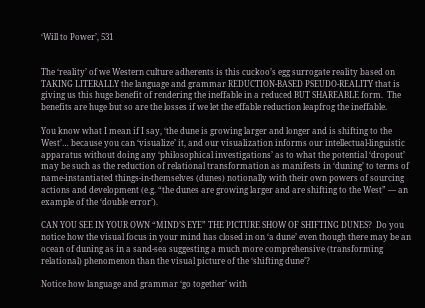‘Will to Power’, 531


The ‘reality’ of we Western culture adherents is this cuckoo’s egg surrogate reality based on TAKING LITERALLY the language and grammar REDUCTION-BASED PSEUDO-REALITY that is giving us this huge benefit of rendering the ineffable in a reduced BUT SHAREABLE form.  The benefits are huge but so are the losses if we let the effable reduction leapfrog the ineffable.

You know what I mean if I say, ‘the dune is growing larger and longer and is shifting to the West’… because you can ‘visualize’ it, and our visualization informs our intellectual-linguistic apparatus without doing any ‘philosophical investigations’ as to what the potential ‘dropout’ may be such as the reduction of relational transformation as manifests in ‘duning’ to terms of name-instantiated things-in-themselves (dunes) notionally with their own powers of sourcing actions and development (e.g. “the dunes are growing larger and are shifting to the West” — an example of the ‘double error’).

CAN YOU SEE IN YOUR OWN “MIND’S EYE” THE PICTURE SHOW OF SHIFTING DUNES?  Do you notice how the visual focus in your mind has closed in on ‘a dune’ even though there may be an ocean of duning as in a sand-sea suggesting a much more comprehensive (transforming relational) phenomenon than the visual picture of the ‘shifting dune’?

Notice how language and grammar ‘go together’ with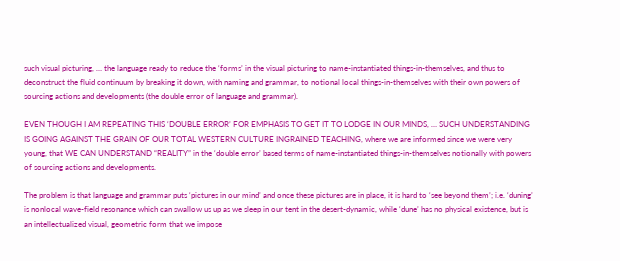such visual picturing, … the language ready to reduce the ‘forms’ in the visual picturing to name-instantiated things-in-themselves, and thus to deconstruct the fluid continuum by breaking it down, with naming and grammar, to notional local things-in-themselves with their own powers of sourcing actions and developments (the double error of language and grammar).

EVEN THOUGH I AM REPEATING THIS ‘DOUBLE ERROR’ FOR EMPHASIS TO GET IT TO LODGE IN OUR MINDS, … SUCH UNDERSTANDING IS GOING AGAINST THE GRAIN OF OUR TOTAL WESTERN CULTURE INGRAINED TEACHING, where we are informed since we were very young, that WE CAN UNDERSTAND “REALITY” in the ‘double error’ based terms of name-instantiated things-in-themselves notionally with powers of sourcing actions and developments.

The problem is that language and grammar puts ‘pictures in our mind’ and once these pictures are in place, it is hard to ‘see beyond them’; i.e. ‘duning’ is nonlocal wave-field resonance which can swallow us up as we sleep in our tent in the desert-dynamic, while ‘dune’ has no physical existence, but is an intellectualized visual, geometric form that we impose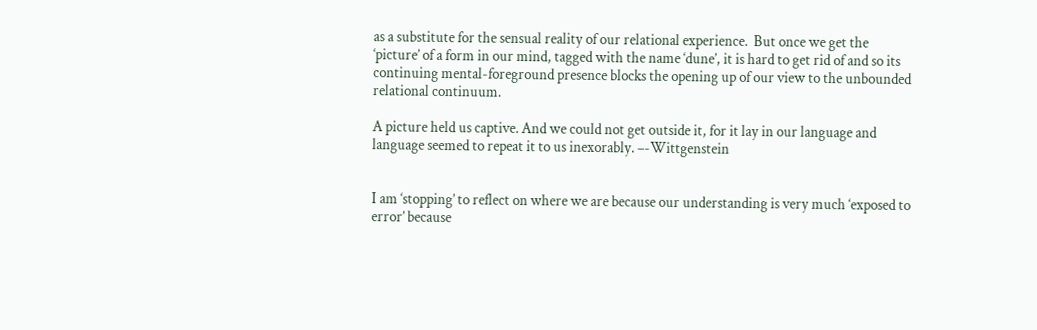as a substitute for the sensual reality of our relational experience.  But once we get the ‘picture’ of a form in our mind, tagged with the name ‘dune’, it is hard to get rid of and so its continuing mental-foreground presence blocks the opening up of our view to the unbounded relational continuum.

A picture held us captive. And we could not get outside it, for it lay in our language and language seemed to repeat it to us inexorably. –-Wittgenstein


I am ‘stopping’ to reflect on where we are because our understanding is very much ‘exposed to error’ because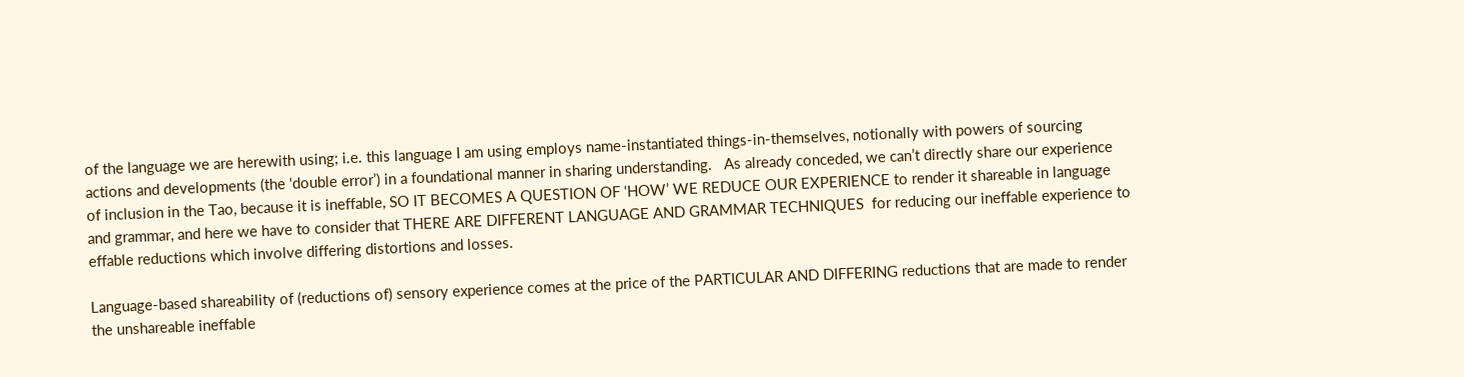of the language we are herewith using; i.e. this language I am using employs name-instantiated things-in-themselves, notionally with powers of sourcing actions and developments (the ‘double error’) in a foundational manner in sharing understanding.   As already conceded, we can’t directly share our experience of inclusion in the Tao, because it is ineffable, SO IT BECOMES A QUESTION OF ‘HOW’ WE REDUCE OUR EXPERIENCE to render it shareable in language and grammar, and here we have to consider that THERE ARE DIFFERENT LANGUAGE AND GRAMMAR TECHNIQUES  for reducing our ineffable experience to effable reductions which involve differing distortions and losses.

Language-based shareability of (reductions of) sensory experience comes at the price of the PARTICULAR AND DIFFERING reductions that are made to render the unshareable ineffable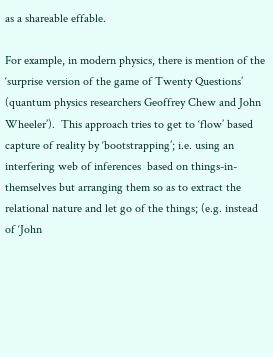as a shareable effable.

For example, in modern physics, there is mention of the ‘surprise version of the game of Twenty Questions’ (quantum physics researchers Geoffrey Chew and John Wheeler’).  This approach tries to get to ‘flow’ based capture of reality by ‘bootstrapping’; i.e. using an interfering web of inferences  based on things-in-themselves but arranging them so as to extract the relational nature and let go of the things; (e.g. instead of ‘John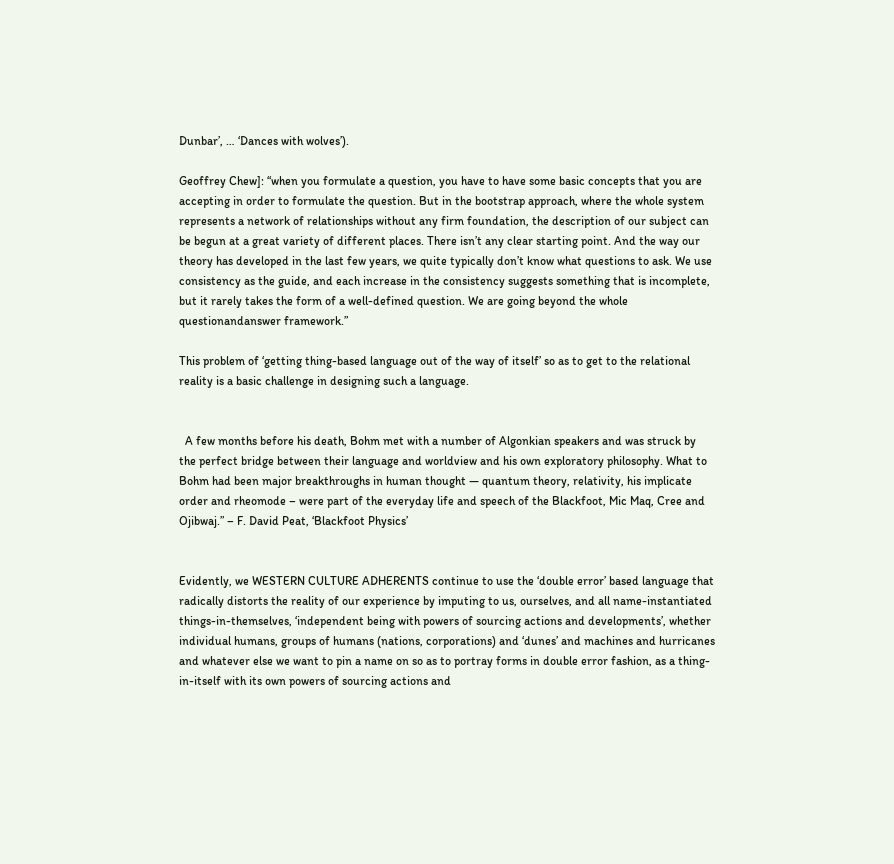Dunbar’, … ‘Dances with wolves’).

Geoffrey Chew]: “when you formulate a question, you have to have some basic concepts that you are accepting in order to formulate the question. But in the bootstrap approach, where the whole system represents a network of relationships without any firm foundation, the description of our subject can be begun at a great variety of different places. There isn’t any clear starting point. And the way our theory has developed in the last few years, we quite typically don’t know what questions to ask. We use consistency as the guide, and each increase in the consistency suggests something that is incomplete, but it rarely takes the form of a well-defined question. We are going beyond the whole questionandanswer framework.”

This problem of ‘getting thing-based language out of the way of itself’ so as to get to the relational reality is a basic challenge in designing such a language.


  A few months before his death, Bohm met with a number of Algonkian speakers and was struck by the perfect bridge between their language and worldview and his own exploratory philosophy. What to Bohm had been major breakthroughs in human thought — quantum theory, relativity, his implicate order and rheomode – were part of the everyday life and speech of the Blackfoot, Mic Maq, Cree and Ojibwaj.” – F. David Peat, ‘Blackfoot Physics’


Evidently, we WESTERN CULTURE ADHERENTS continue to use the ‘double error’ based language that radically distorts the reality of our experience by imputing to us, ourselves, and all name-instantiated things-in-themselves, ‘independent being with powers of sourcing actions and developments’, whether individual humans, groups of humans (nations, corporations) and ‘dunes’ and machines and hurricanes and whatever else we want to pin a name on so as to portray forms in double error fashion, as a thing-in-itself with its own powers of sourcing actions and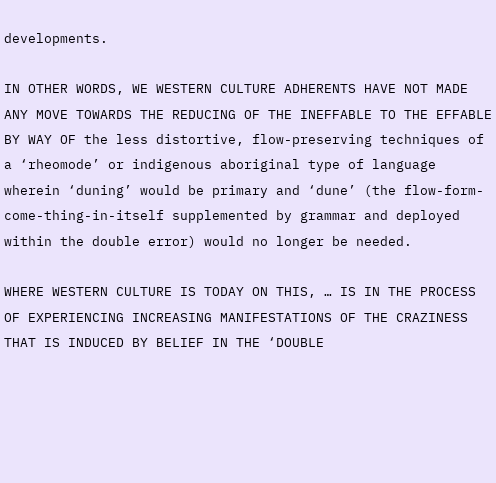developments.

IN OTHER WORDS, WE WESTERN CULTURE ADHERENTS HAVE NOT MADE ANY MOVE TOWARDS THE REDUCING OF THE INEFFABLE TO THE EFFABLE BY WAY OF the less distortive, flow-preserving techniques of a ‘rheomode’ or indigenous aboriginal type of language wherein ‘duning’ would be primary and ‘dune’ (the flow-form-come-thing-in-itself supplemented by grammar and deployed within the double error) would no longer be needed.

WHERE WESTERN CULTURE IS TODAY ON THIS, … IS IN THE PROCESS OF EXPERIENCING INCREASING MANIFESTATIONS OF THE CRAZINESS THAT IS INDUCED BY BELIEF IN THE ‘DOUBLE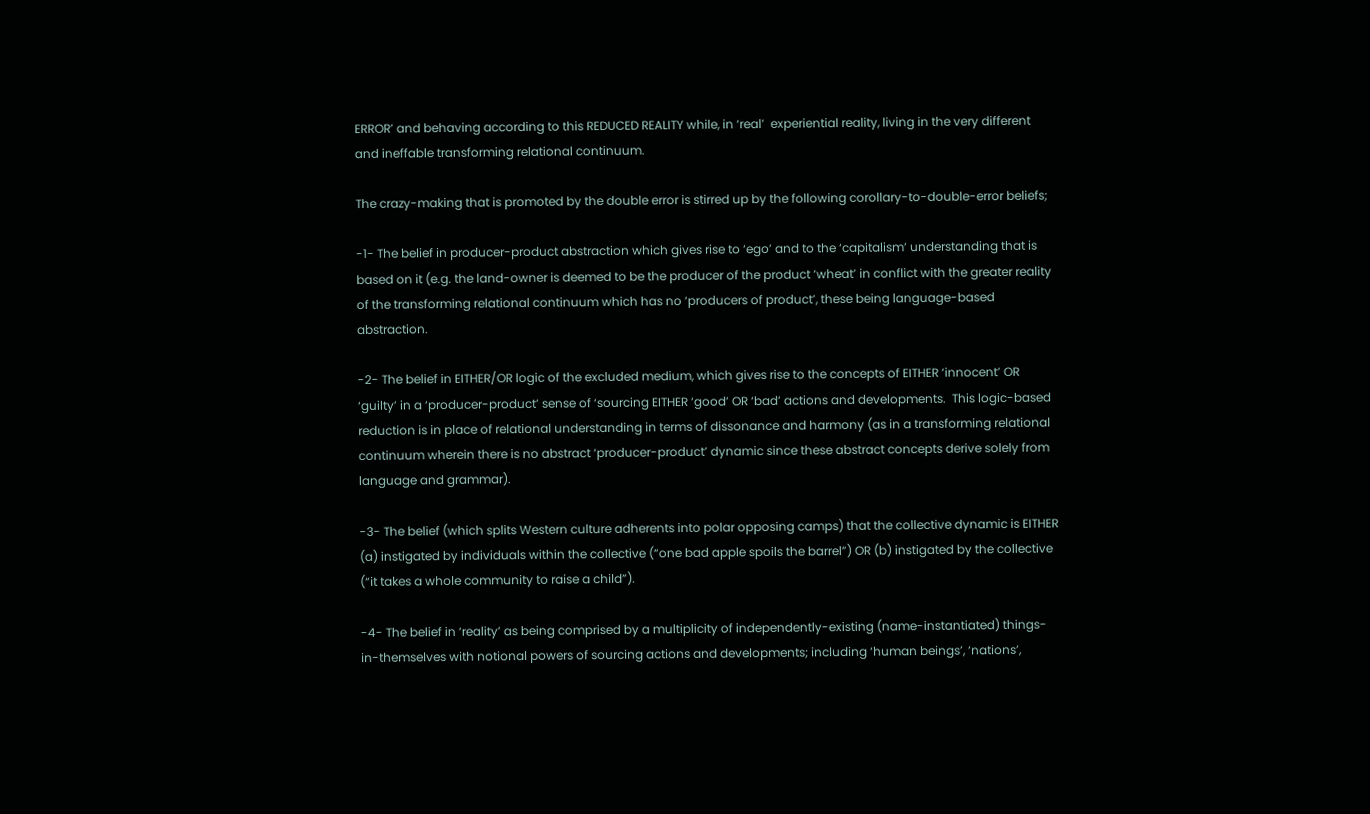ERROR’ and behaving according to this REDUCED REALITY while, in ‘real’  experiential reality, living in the very different and ineffable transforming relational continuum.

The crazy-making that is promoted by the double error is stirred up by the following corollary-to-double-error beliefs;

-1- The belief in producer-product abstraction which gives rise to ‘ego’ and to the ‘capitalism’ understanding that is based on it (e.g. the land-owner is deemed to be the producer of the product ‘wheat’ in conflict with the greater reality of the transforming relational continuum which has no ‘producers of product’, these being language-based abstraction.

-2- The belief in EITHER/OR logic of the excluded medium, which gives rise to the concepts of EITHER ‘innocent’ OR ‘guilty’ in a ‘producer-product’ sense of ‘sourcing EITHER ‘good’ OR ‘bad’ actions and developments.  This logic-based reduction is in place of relational understanding in terms of dissonance and harmony (as in a transforming relational continuum wherein there is no abstract ‘producer-product’ dynamic since these abstract concepts derive solely from language and grammar).

-3- The belief (which splits Western culture adherents into polar opposing camps) that the collective dynamic is EITHER (a) instigated by individuals within the collective (“one bad apple spoils the barrel”) OR (b) instigated by the collective (“it takes a whole community to raise a child”).

-4- The belief in ‘reality’ as being comprised by a multiplicity of independently-existing (name-instantiated) things-in-themselves with notional powers of sourcing actions and developments; including ‘human beings’, ‘nations’,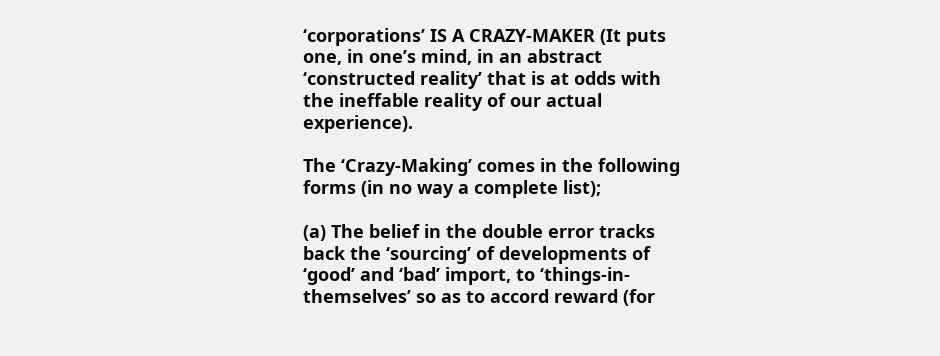‘corporations’ IS A CRAZY-MAKER (It puts one, in one’s mind, in an abstract ‘constructed reality’ that is at odds with the ineffable reality of our actual experience).

The ‘Crazy-Making’ comes in the following forms (in no way a complete list);

(a) The belief in the double error tracks back the ‘sourcing’ of developments of ‘good’ and ‘bad’ import, to ‘things-in-themselves’ so as to accord reward (for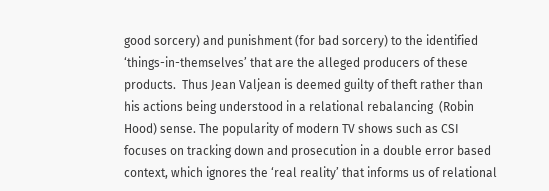good sorcery) and punishment (for bad sorcery) to the identified ‘things-in-themselves’ that are the alleged producers of these products.  Thus Jean Valjean is deemed guilty of theft rather than his actions being understood in a relational rebalancing  (Robin Hood) sense. The popularity of modern TV shows such as CSI focuses on tracking down and prosecution in a double error based context, which ignores the ‘real reality’ that informs us of relational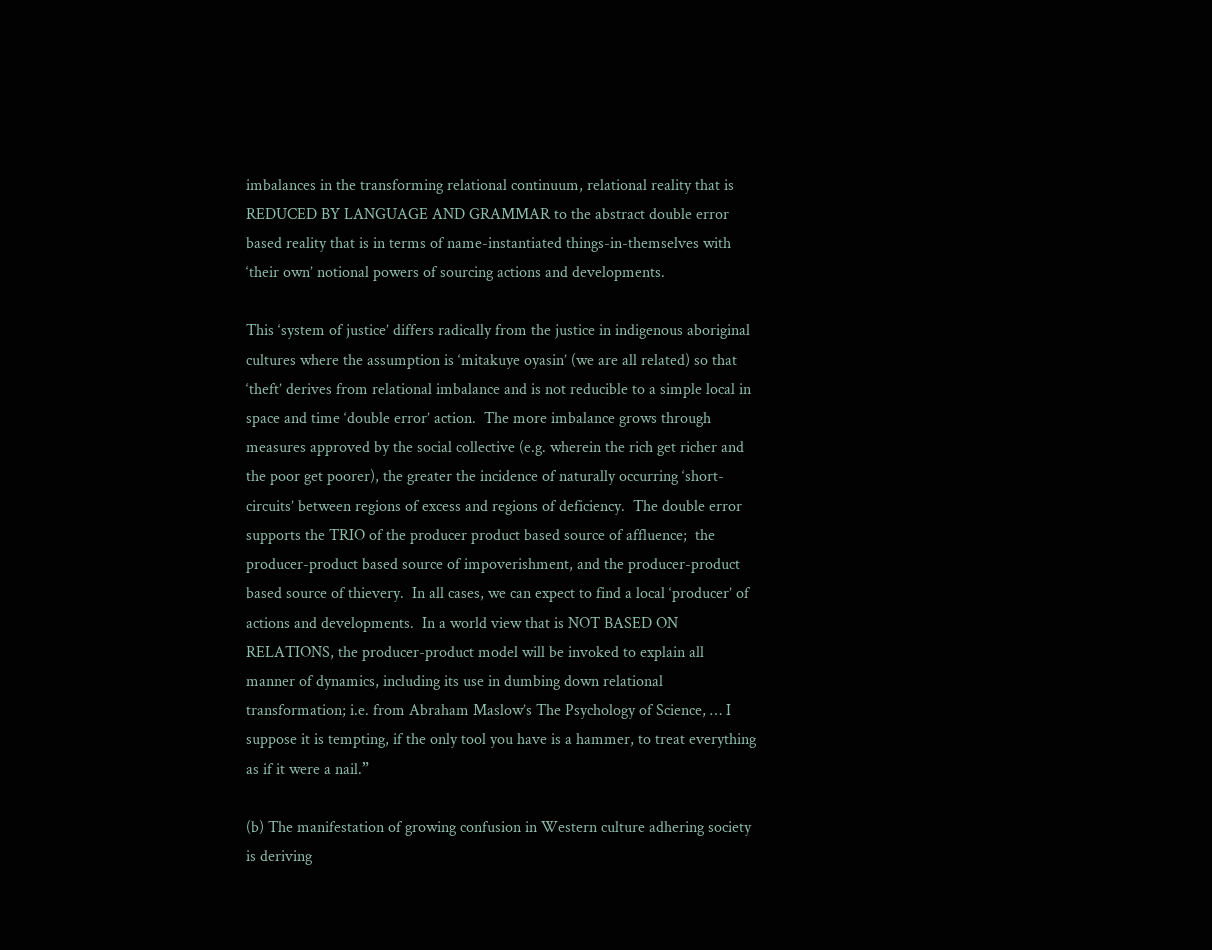imbalances in the transforming relational continuum, relational reality that is REDUCED BY LANGUAGE AND GRAMMAR to the abstract double error based reality that is in terms of name-instantiated things-in-themselves with ‘their own’ notional powers of sourcing actions and developments.

This ‘system of justice’ differs radically from the justice in indigenous aboriginal cultures where the assumption is ‘mitakuye oyasin’ (we are all related) so that ‘theft’ derives from relational imbalance and is not reducible to a simple local in space and time ‘double error’ action.  The more imbalance grows through measures approved by the social collective (e.g. wherein the rich get richer and the poor get poorer), the greater the incidence of naturally occurring ‘short-circuits’ between regions of excess and regions of deficiency.  The double error supports the TRIO of the producer product based source of affluence;  the producer-product based source of impoverishment, and the producer-product based source of thievery.  In all cases, we can expect to find a local ‘producer’ of actions and developments.  In a world view that is NOT BASED ON RELATIONS, the producer-product model will be invoked to explain all manner of dynamics, including its use in dumbing down relational transformation; i.e. from Abraham Maslow’s The Psychology of Science, … I suppose it is tempting, if the only tool you have is a hammer, to treat everything as if it were a nail.”

(b) The manifestation of growing confusion in Western culture adhering society is deriving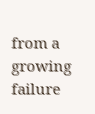from a growing failure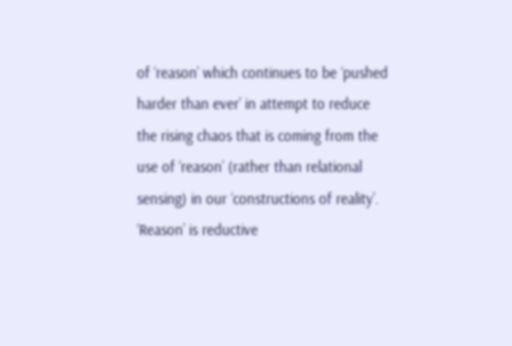of ‘reason’ which continues to be ‘pushed harder than ever’ in attempt to reduce the rising chaos that is coming from the use of ‘reason’ (rather than relational sensing) in our ‘constructions of reality’.  ‘Reason’ is reductive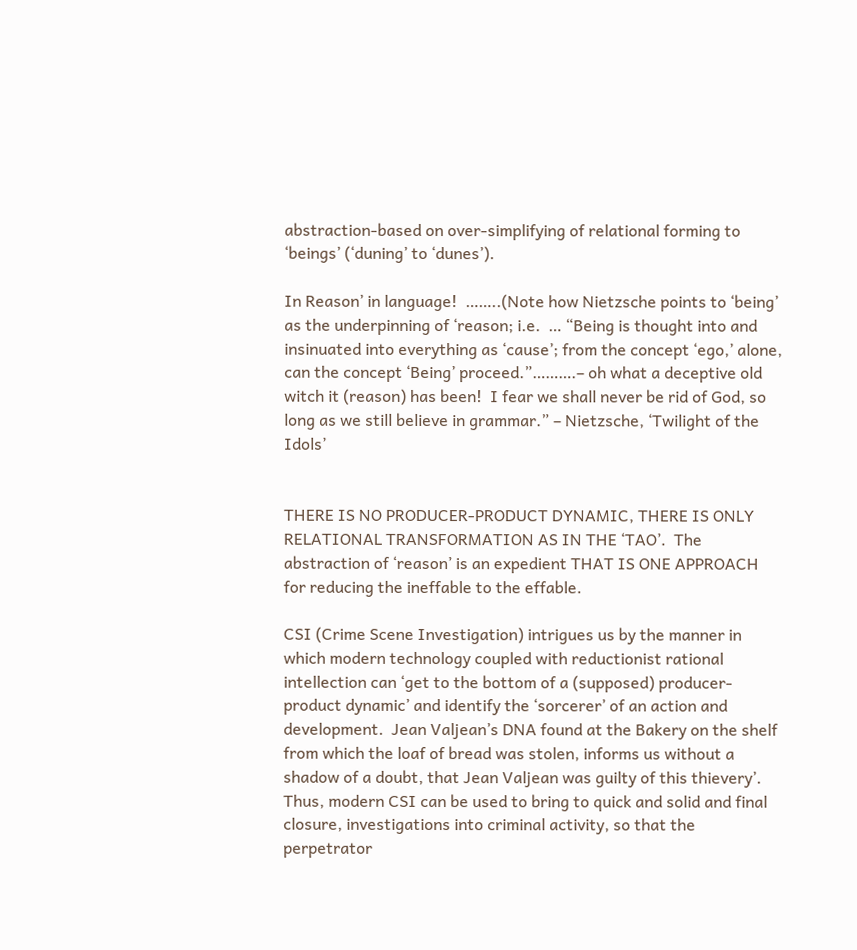abstraction-based on over-simplifying of relational forming to ‘beings’ (‘duning’ to ‘dunes’).

In Reason’ in language!  ……..(Note how Nietzsche points to ‘being’ as the underpinning of ‘reason; i.e.  … “Being is thought into and insinuated into everything as ‘cause’; from the concept ‘ego,’ alone, can the concept ‘Being’ proceed.”……….– oh what a deceptive old witch it (reason) has been!  I fear we shall never be rid of God, so long as we still believe in grammar.” – Nietzsche, ‘Twilight of the Idols’


THERE IS NO PRODUCER-PRODUCT DYNAMIC, THERE IS ONLY RELATIONAL TRANSFORMATION AS IN THE ‘TAO’.  The abstraction of ‘reason’ is an expedient THAT IS ONE APPROACH for reducing the ineffable to the effable.

CSI (Crime Scene Investigation) intrigues us by the manner in which modern technology coupled with reductionist rational intellection can ‘get to the bottom of a (supposed) producer-product dynamic’ and identify the ‘sorcerer’ of an action and development.  Jean Valjean’s DNA found at the Bakery on the shelf from which the loaf of bread was stolen, informs us without a shadow of a doubt, that Jean Valjean was guilty of this thievery’. Thus, modern CSI can be used to bring to quick and solid and final closure, investigations into criminal activity, so that the perpetrator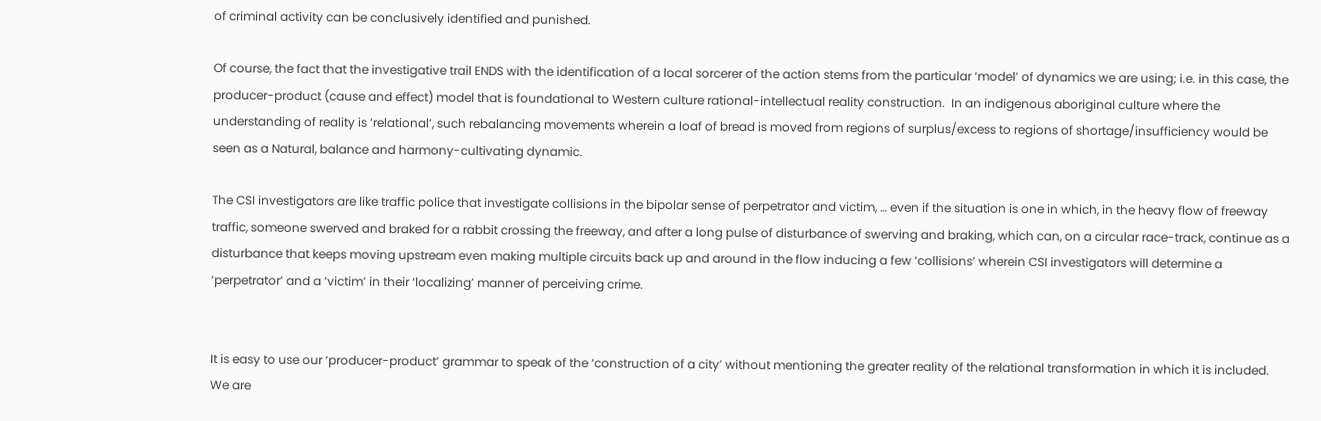of criminal activity can be conclusively identified and punished.

Of course, the fact that the investigative trail ENDS with the identification of a local sorcerer of the action stems from the particular ‘model’ of dynamics we are using; i.e. in this case, the producer-product (cause and effect) model that is foundational to Western culture rational-intellectual reality construction.  In an indigenous aboriginal culture where the understanding of reality is ‘relational’, such rebalancing movements wherein a loaf of bread is moved from regions of surplus/excess to regions of shortage/insufficiency would be seen as a Natural, balance and harmony-cultivating dynamic.

The CSI investigators are like traffic police that investigate collisions in the bipolar sense of perpetrator and victim, … even if the situation is one in which, in the heavy flow of freeway traffic, someone swerved and braked for a rabbit crossing the freeway, and after a long pulse of disturbance of swerving and braking, which can, on a circular race-track, continue as a disturbance that keeps moving upstream even making multiple circuits back up and around in the flow inducing a few ‘collisions’ wherein CSI investigators will determine a ‘perpetrator’ and a ‘victim’ in their ‘localizing’ manner of perceiving crime.


It is easy to use our ‘producer-product’ grammar to speak of the ‘construction of a city’ without mentioning the greater reality of the relational transformation in which it is included.  We are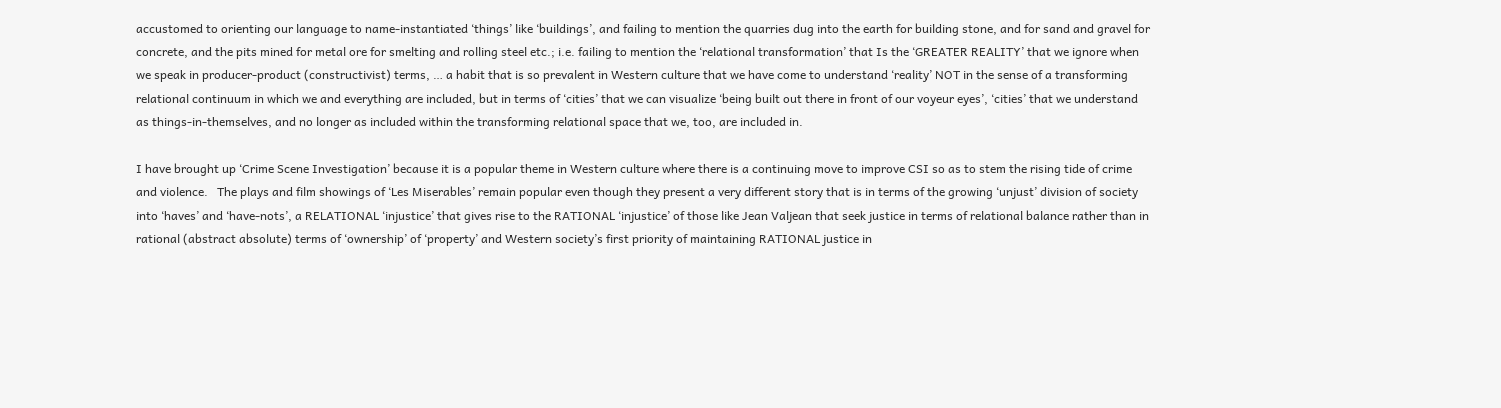accustomed to orienting our language to name-instantiated ‘things’ like ‘buildings’, and failing to mention the quarries dug into the earth for building stone, and for sand and gravel for concrete, and the pits mined for metal ore for smelting and rolling steel etc.; i.e. failing to mention the ‘relational transformation’ that Is the ‘GREATER REALITY’ that we ignore when we speak in producer-product (constructivist) terms, … a habit that is so prevalent in Western culture that we have come to understand ‘reality’ NOT in the sense of a transforming relational continuum in which we and everything are included, but in terms of ‘cities’ that we can visualize ‘being built out there in front of our voyeur eyes’, ‘cities’ that we understand as things-in-themselves, and no longer as included within the transforming relational space that we, too, are included in.

I have brought up ‘Crime Scene Investigation’ because it is a popular theme in Western culture where there is a continuing move to improve CSI so as to stem the rising tide of crime and violence.   The plays and film showings of ‘Les Miserables’ remain popular even though they present a very different story that is in terms of the growing ‘unjust’ division of society into ‘haves’ and ‘have-nots’, a RELATIONAL ‘injustice’ that gives rise to the RATIONAL ‘injustice’ of those like Jean Valjean that seek justice in terms of relational balance rather than in rational (abstract absolute) terms of ‘ownership’ of ‘property’ and Western society’s first priority of maintaining RATIONAL justice in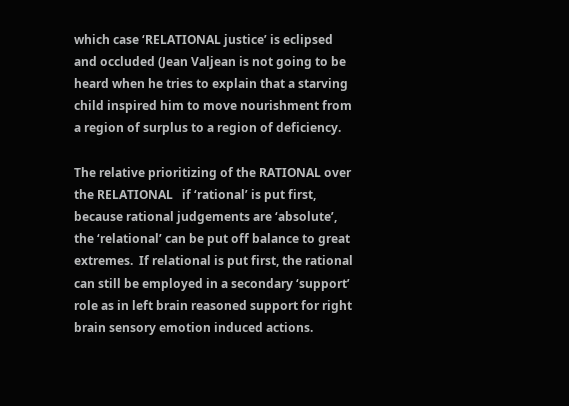which case ‘RELATIONAL justice’ is eclipsed and occluded (Jean Valjean is not going to be heard when he tries to explain that a starving child inspired him to move nourishment from a region of surplus to a region of deficiency.

The relative prioritizing of the RATIONAL over the RELATIONAL   if ‘rational’ is put first, because rational judgements are ‘absolute’, the ‘relational’ can be put off balance to great extremes.  If relational is put first, the rational can still be employed in a secondary ‘support’ role as in left brain reasoned support for right brain sensory emotion induced actions.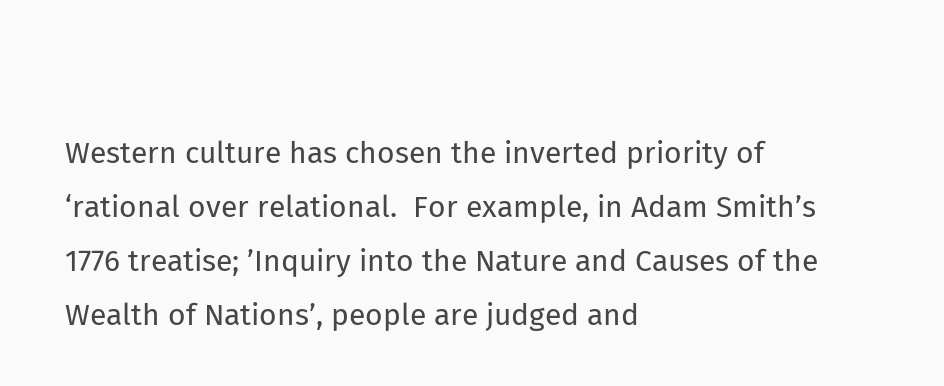Western culture has chosen the inverted priority of ‘rational over relational.  For example, in Adam Smith’s 1776 treatise; ’Inquiry into the Nature and Causes of the Wealth of Nations’, people are judged and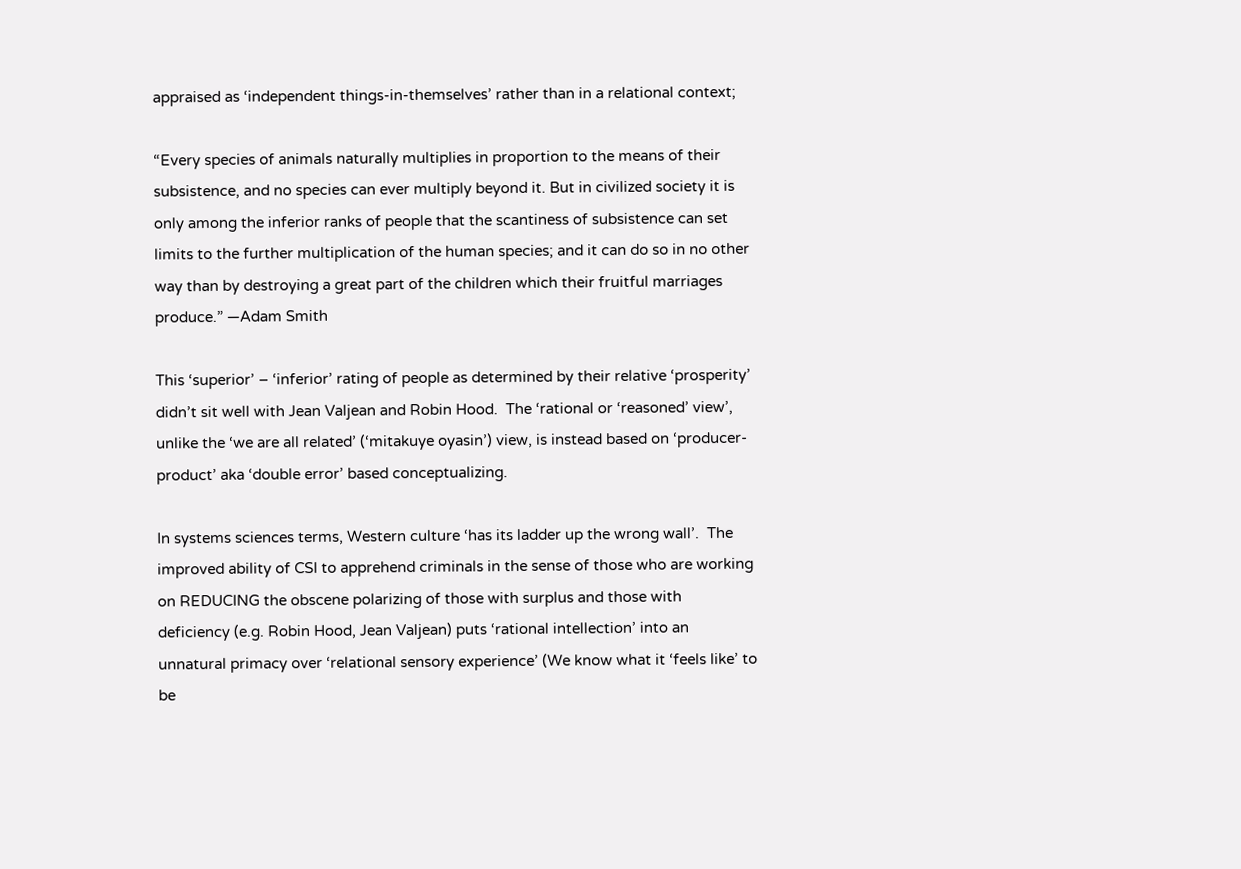appraised as ‘independent things-in-themselves’ rather than in a relational context;

“Every species of animals naturally multiplies in proportion to the means of their subsistence, and no species can ever multiply beyond it. But in civilized society it is only among the inferior ranks of people that the scantiness of subsistence can set limits to the further multiplication of the human species; and it can do so in no other way than by destroying a great part of the children which their fruitful marriages produce.” —Adam Smith

This ‘superior’ – ‘inferior’ rating of people as determined by their relative ‘prosperity’ didn’t sit well with Jean Valjean and Robin Hood.  The ‘rational or ‘reasoned’ view’, unlike the ‘we are all related’ (‘mitakuye oyasin’) view, is instead based on ‘producer-product’ aka ‘double error’ based conceptualizing.

In systems sciences terms, Western culture ‘has its ladder up the wrong wall’.  The improved ability of CSI to apprehend criminals in the sense of those who are working on REDUCING the obscene polarizing of those with surplus and those with deficiency (e.g. Robin Hood, Jean Valjean) puts ‘rational intellection’ into an unnatural primacy over ‘relational sensory experience’ (We know what it ‘feels like’ to be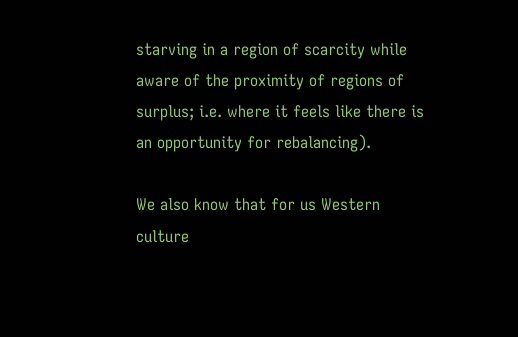starving in a region of scarcity while aware of the proximity of regions of surplus; i.e. where it feels like there is an opportunity for rebalancing).

We also know that for us Western culture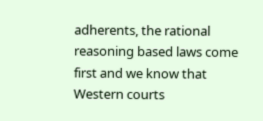adherents, the rational reasoning based laws come first and we know that Western courts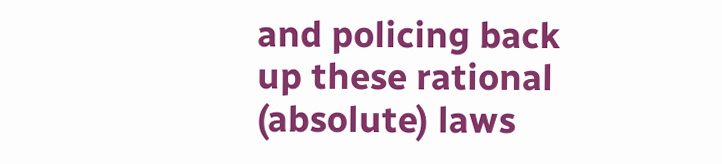and policing back up these rational (absolute) laws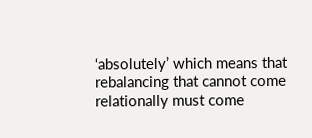‘absolutely’ which means that rebalancing that cannot come relationally must come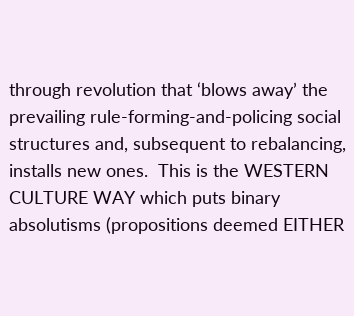through revolution that ‘blows away’ the prevailing rule-forming-and-policing social structures and, subsequent to rebalancing, installs new ones.  This is the WESTERN CULTURE WAY which puts binary absolutisms (propositions deemed EITHER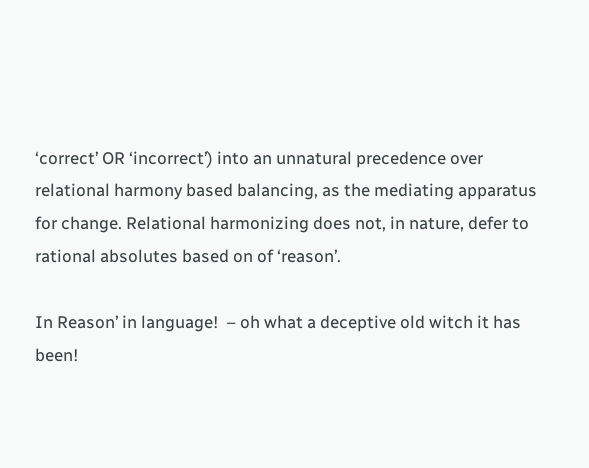‘correct’ OR ‘incorrect’) into an unnatural precedence over relational harmony based balancing, as the mediating apparatus for change. Relational harmonizing does not, in nature, defer to rational absolutes based on of ‘reason’.

In Reason’ in language!  – oh what a deceptive old witch it has been!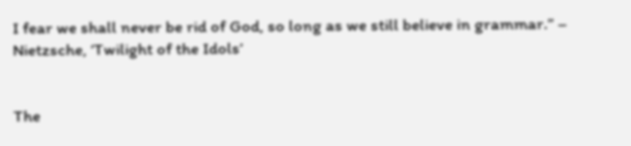I fear we shall never be rid of God, so long as we still believe in grammar.” – Nietzsche, ‘Twilight of the Idols’


The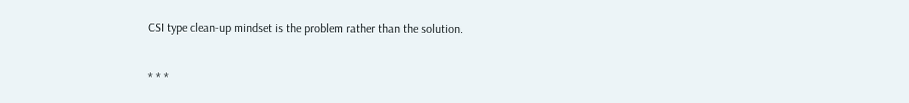CSI type clean-up mindset is the problem rather than the solution.

* * *